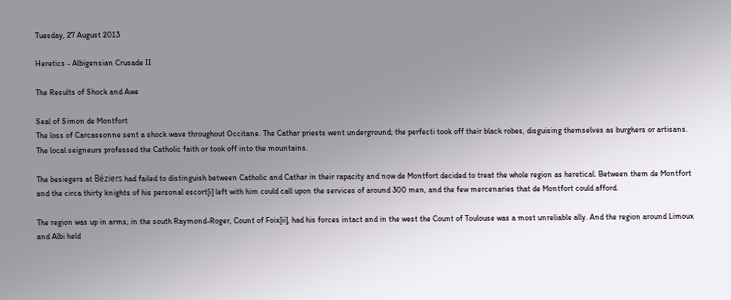Tuesday, 27 August 2013

Heretics - Albigensian Crusade II

The Results of Shock and Awe

Seal of Simon de Montfort
The loss of Carcassonne sent a shock wave throughout Occitane. The Cathar priests went underground; the perfecti took off their black robes, disguising themselves as burghers or artisans. The local seigneurs professed the Catholic faith or took off into the mountains.

The besiegers at Béziers had failed to distinguish between Catholic and Cathar in their rapacity and now de Montfort decided to treat the whole region as heretical. Between them de Montfort and the circa thirty knights of his personal escort[i] left with him could call upon the services of around 300 men, and the few mercenaries that de Montfort could afford.

The region was up in arms; in the south Raymond-Roger, Count of Foix[ii], had his forces intact and in the west the Count of Toulouse was a most unreliable ally. And the region around Limoux and Albi held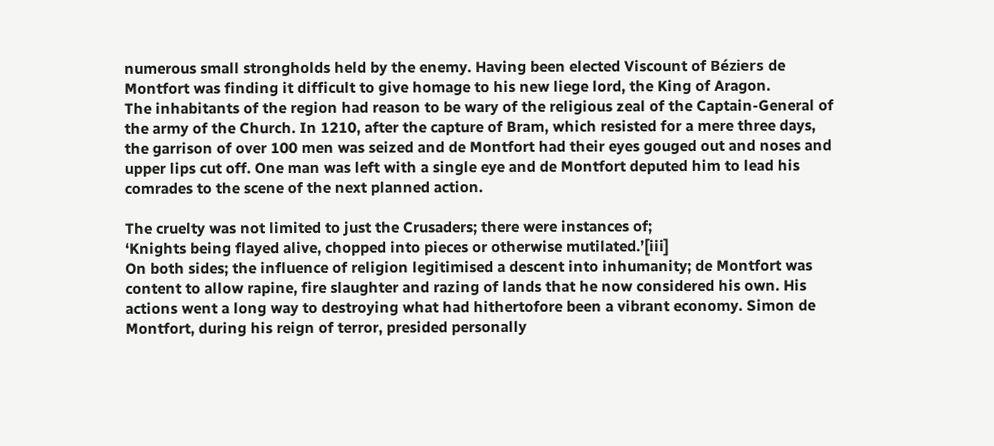numerous small strongholds held by the enemy. Having been elected Viscount of Béziers de Montfort was finding it difficult to give homage to his new liege lord, the King of Aragon.
The inhabitants of the region had reason to be wary of the religious zeal of the Captain-General of the army of the Church. In 1210, after the capture of Bram, which resisted for a mere three days, the garrison of over 100 men was seized and de Montfort had their eyes gouged out and noses and upper lips cut off. One man was left with a single eye and de Montfort deputed him to lead his comrades to the scene of the next planned action.

The cruelty was not limited to just the Crusaders; there were instances of;
‘Knights being flayed alive, chopped into pieces or otherwise mutilated.’[iii]
On both sides; the influence of religion legitimised a descent into inhumanity; de Montfort was content to allow rapine, fire slaughter and razing of lands that he now considered his own. His actions went a long way to destroying what had hithertofore been a vibrant economy. Simon de Montfort, during his reign of terror, presided personally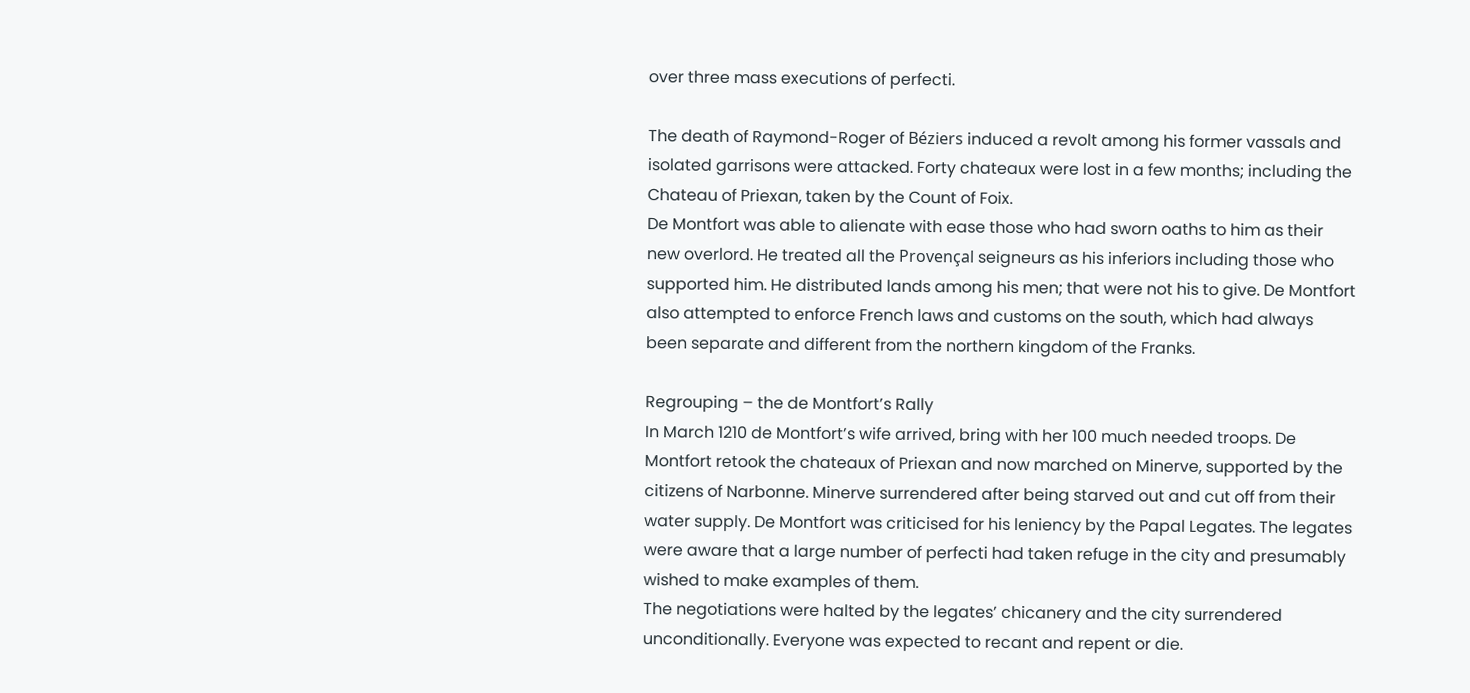over three mass executions of perfecti.

The death of Raymond-Roger of Béziers induced a revolt among his former vassals and isolated garrisons were attacked. Forty chateaux were lost in a few months; including the Chateau of Priexan, taken by the Count of Foix.
De Montfort was able to alienate with ease those who had sworn oaths to him as their new overlord. He treated all the Provençal seigneurs as his inferiors including those who supported him. He distributed lands among his men; that were not his to give. De Montfort also attempted to enforce French laws and customs on the south, which had always been separate and different from the northern kingdom of the Franks.

Regrouping – the de Montfort’s Rally
In March 1210 de Montfort’s wife arrived, bring with her 100 much needed troops. De Montfort retook the chateaux of Priexan and now marched on Minerve, supported by the citizens of Narbonne. Minerve surrendered after being starved out and cut off from their water supply. De Montfort was criticised for his leniency by the Papal Legates. The legates were aware that a large number of perfecti had taken refuge in the city and presumably wished to make examples of them.
The negotiations were halted by the legates’ chicanery and the city surrendered unconditionally. Everyone was expected to recant and repent or die.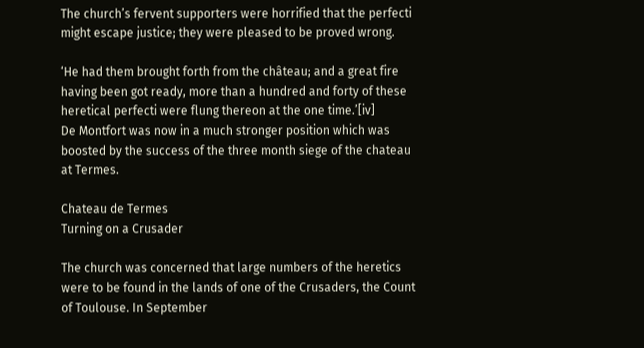The church’s fervent supporters were horrified that the perfecti might escape justice; they were pleased to be proved wrong.

‘He had them brought forth from the château; and a great fire having been got ready, more than a hundred and forty of these heretical perfecti were flung thereon at the one time.’[iv]
De Montfort was now in a much stronger position which was boosted by the success of the three month siege of the chateau at Termes.

Chateau de Termes
Turning on a Crusader

The church was concerned that large numbers of the heretics were to be found in the lands of one of the Crusaders, the Count of Toulouse. In September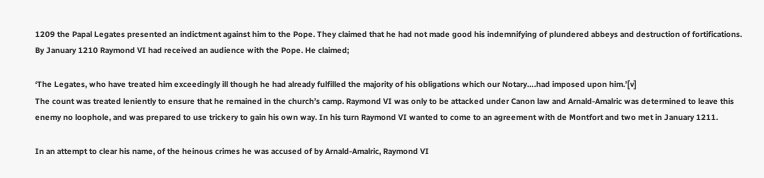1209 the Papal Legates presented an indictment against him to the Pope. They claimed that he had not made good his indemnifying of plundered abbeys and destruction of fortifications.
By January 1210 Raymond VI had received an audience with the Pope. He claimed;

‘The Legates, who have treated him exceedingly ill though he had already fulfilled the majority of his obligations which our Notary….had imposed upon him.’[v]
The count was treated leniently to ensure that he remained in the church’s camp. Raymond VI was only to be attacked under Canon law and Arnald-Amalric was determined to leave this enemy no loophole, and was prepared to use trickery to gain his own way. In his turn Raymond VI wanted to come to an agreement with de Montfort and two met in January 1211.

In an attempt to clear his name, of the heinous crimes he was accused of by Arnald-Amalric, Raymond VI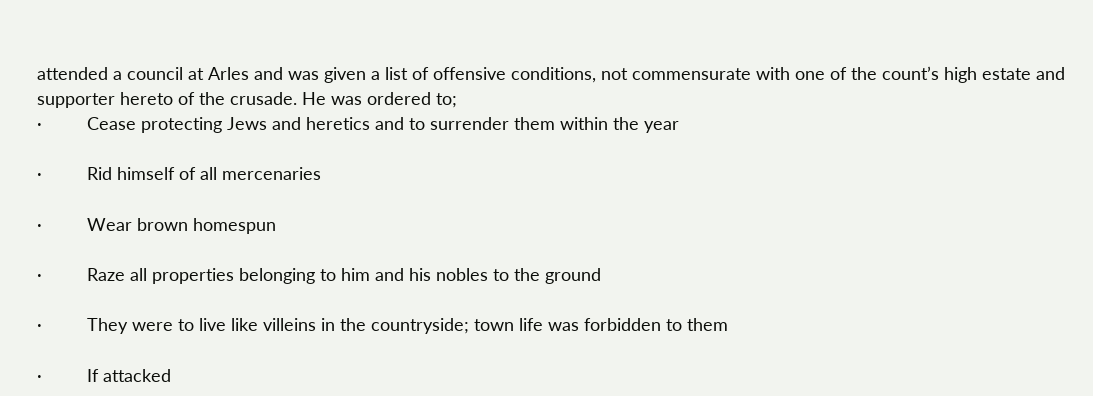attended a council at Arles and was given a list of offensive conditions, not commensurate with one of the count’s high estate and supporter hereto of the crusade. He was ordered to;
·         Cease protecting Jews and heretics and to surrender them within the year

·         Rid himself of all mercenaries

·         Wear brown homespun

·         Raze all properties belonging to him and his nobles to the ground

·         They were to live like villeins in the countryside; town life was forbidden to them

·         If attacked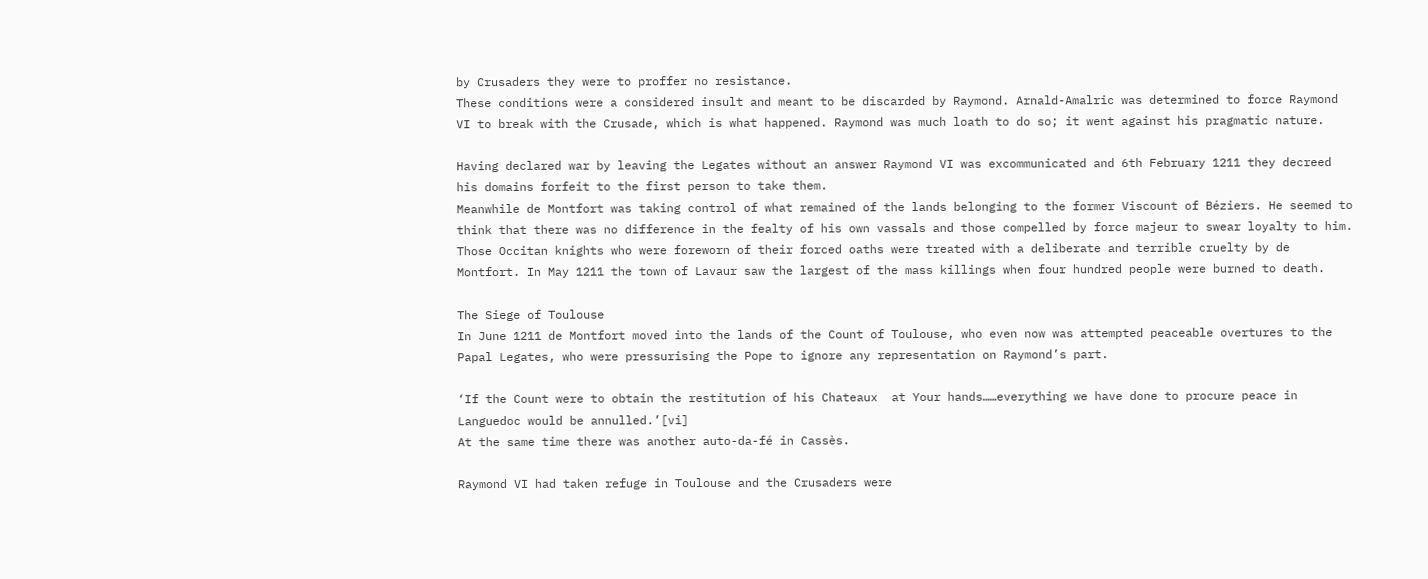by Crusaders they were to proffer no resistance.
These conditions were a considered insult and meant to be discarded by Raymond. Arnald-Amalric was determined to force Raymond VI to break with the Crusade, which is what happened. Raymond was much loath to do so; it went against his pragmatic nature.

Having declared war by leaving the Legates without an answer Raymond VI was excommunicated and 6th February 1211 they decreed his domains forfeit to the first person to take them.
Meanwhile de Montfort was taking control of what remained of the lands belonging to the former Viscount of Béziers. He seemed to think that there was no difference in the fealty of his own vassals and those compelled by force majeur to swear loyalty to him. Those Occitan knights who were foreworn of their forced oaths were treated with a deliberate and terrible cruelty by de Montfort. In May 1211 the town of Lavaur saw the largest of the mass killings when four hundred people were burned to death.

The Siege of Toulouse
In June 1211 de Montfort moved into the lands of the Count of Toulouse, who even now was attempted peaceable overtures to the Papal Legates, who were pressurising the Pope to ignore any representation on Raymond’s part.

‘If the Count were to obtain the restitution of his Chateaux  at Your hands……everything we have done to procure peace in Languedoc would be annulled.’[vi]
At the same time there was another auto-da-fé in Cassès.

Raymond VI had taken refuge in Toulouse and the Crusaders were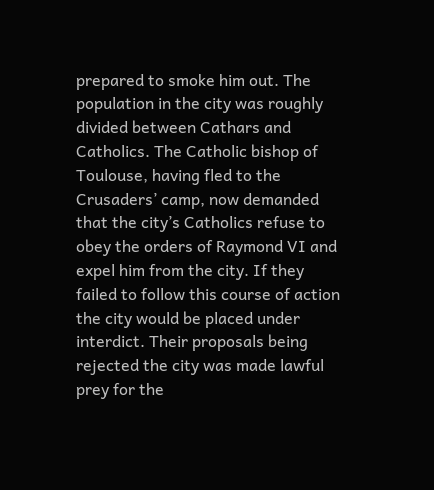prepared to smoke him out. The population in the city was roughly divided between Cathars and Catholics. The Catholic bishop of Toulouse, having fled to the Crusaders’ camp, now demanded that the city’s Catholics refuse to obey the orders of Raymond VI and expel him from the city. If they failed to follow this course of action the city would be placed under interdict. Their proposals being rejected the city was made lawful prey for the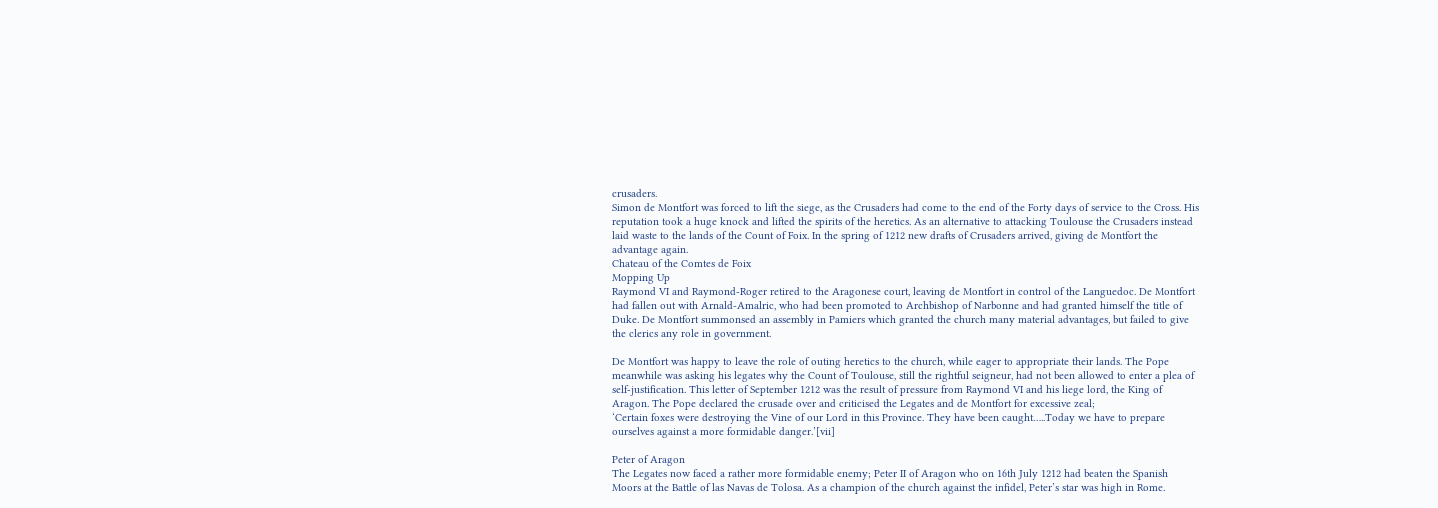crusaders.
Simon de Montfort was forced to lift the siege, as the Crusaders had come to the end of the Forty days of service to the Cross. His reputation took a huge knock and lifted the spirits of the heretics. As an alternative to attacking Toulouse the Crusaders instead laid waste to the lands of the Count of Foix. In the spring of 1212 new drafts of Crusaders arrived, giving de Montfort the advantage again.
Chateau of the Comtes de Foix
Mopping Up
Raymond VI and Raymond-Roger retired to the Aragonese court, leaving de Montfort in control of the Languedoc. De Montfort had fallen out with Arnald-Amalric, who had been promoted to Archbishop of Narbonne and had granted himself the title of Duke. De Montfort summonsed an assembly in Pamiers which granted the church many material advantages, but failed to give the clerics any role in government.

De Montfort was happy to leave the role of outing heretics to the church, while eager to appropriate their lands. The Pope meanwhile was asking his legates why the Count of Toulouse, still the rightful seigneur, had not been allowed to enter a plea of self-justification. This letter of September 1212 was the result of pressure from Raymond VI and his liege lord, the King of Aragon. The Pope declared the crusade over and criticised the Legates and de Montfort for excessive zeal;
‘Certain foxes were destroying the Vine of our Lord in this Province. They have been caught…..Today we have to prepare ourselves against a more formidable danger.’[vii]

Peter of Aragon
The Legates now faced a rather more formidable enemy; Peter II of Aragon who on 16th July 1212 had beaten the Spanish Moors at the Battle of las Navas de Tolosa. As a champion of the church against the infidel, Peter’s star was high in Rome.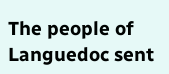The people of Languedoc sent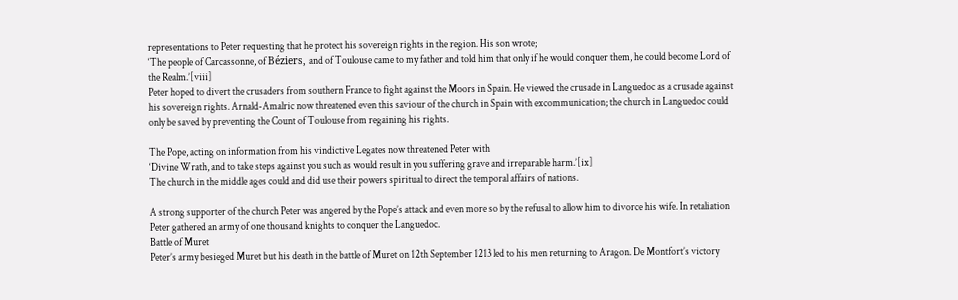representations to Peter requesting that he protect his sovereign rights in the region. His son wrote;
‘The people of Carcassonne, of Béziers, and of Toulouse came to my father and told him that only if he would conquer them, he could become Lord of the Realm.’[viii]
Peter hoped to divert the crusaders from southern France to fight against the Moors in Spain. He viewed the crusade in Languedoc as a crusade against his sovereign rights. Arnald-Amalric now threatened even this saviour of the church in Spain with excommunication; the church in Languedoc could only be saved by preventing the Count of Toulouse from regaining his rights.

The Pope, acting on information from his vindictive Legates now threatened Peter with
‘Divine Wrath, and to take steps against you such as would result in you suffering grave and irreparable harm.’[ix]
The church in the middle ages could and did use their powers spiritual to direct the temporal affairs of nations.

A strong supporter of the church Peter was angered by the Pope’s attack and even more so by the refusal to allow him to divorce his wife. In retaliation Peter gathered an army of one thousand knights to conquer the Languedoc.
Battle of Muret
Peter’s army besieged Muret but his death in the battle of Muret on 12th September 1213 led to his men returning to Aragon. De Montfort’s victory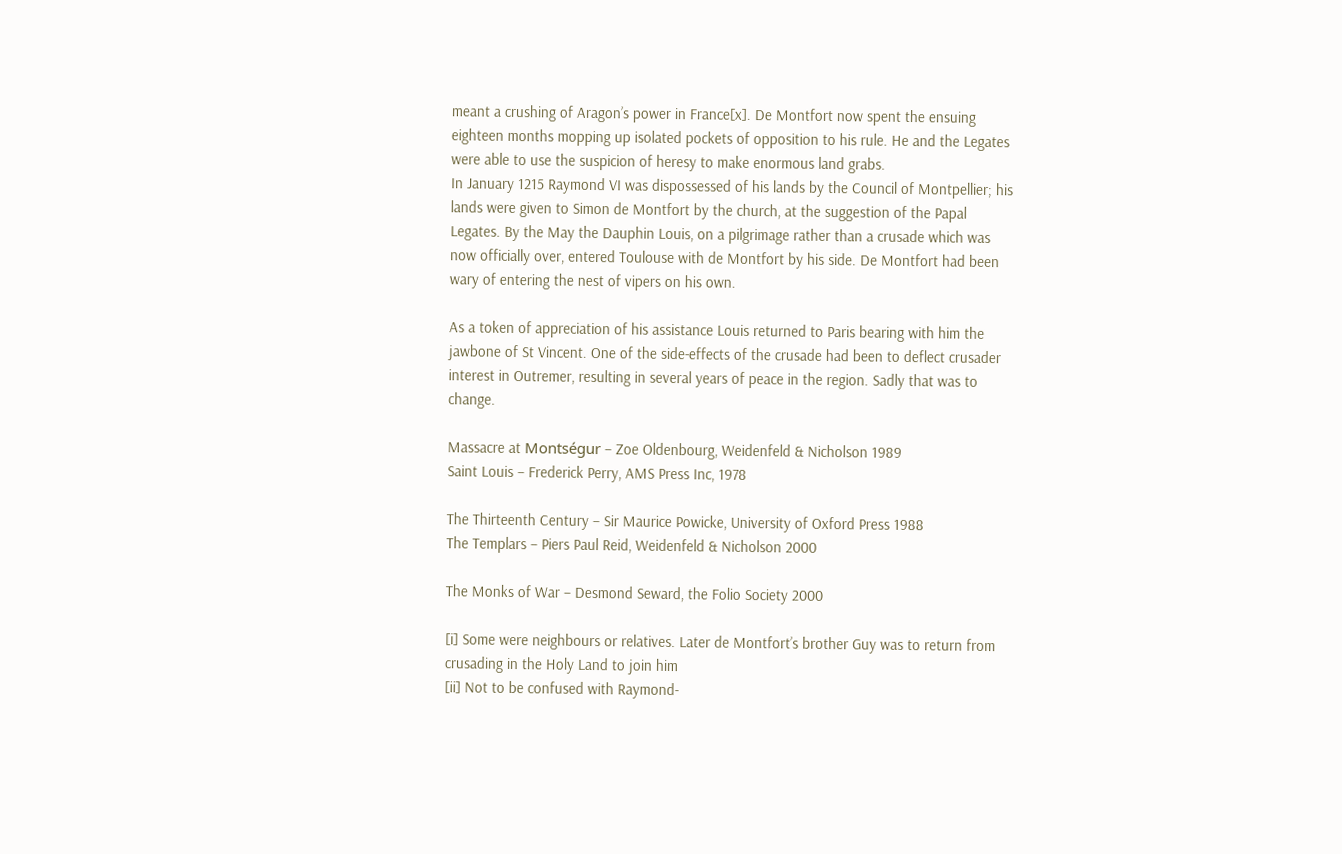meant a crushing of Aragon’s power in France[x]. De Montfort now spent the ensuing eighteen months mopping up isolated pockets of opposition to his rule. He and the Legates were able to use the suspicion of heresy to make enormous land grabs.
In January 1215 Raymond VI was dispossessed of his lands by the Council of Montpellier; his lands were given to Simon de Montfort by the church, at the suggestion of the Papal Legates. By the May the Dauphin Louis, on a pilgrimage rather than a crusade which was now officially over, entered Toulouse with de Montfort by his side. De Montfort had been wary of entering the nest of vipers on his own.

As a token of appreciation of his assistance Louis returned to Paris bearing with him the jawbone of St Vincent. One of the side-effects of the crusade had been to deflect crusader interest in Outremer, resulting in several years of peace in the region. Sadly that was to change.

Massacre at Montségur – Zoe Oldenbourg, Weidenfeld & Nicholson 1989
Saint Louis – Frederick Perry, AMS Press Inc, 1978

The Thirteenth Century – Sir Maurice Powicke, University of Oxford Press 1988
The Templars – Piers Paul Reid, Weidenfeld & Nicholson 2000

The Monks of War – Desmond Seward, the Folio Society 2000

[i] Some were neighbours or relatives. Later de Montfort’s brother Guy was to return from crusading in the Holy Land to join him
[ii] Not to be confused with Raymond-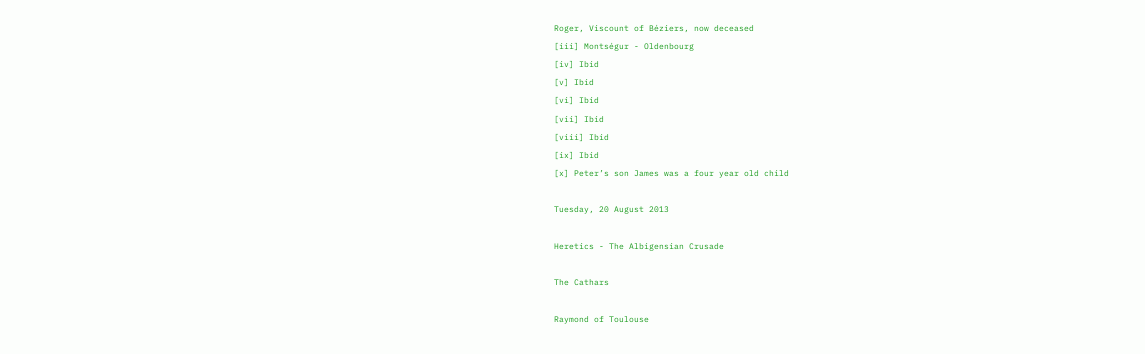Roger, Viscount of Béziers, now deceased
[iii] Montségur - Oldenbourg
[iv] Ibid
[v] Ibid
[vi] Ibid
[vii] Ibid
[viii] Ibid
[ix] Ibid
[x] Peter’s son James was a four year old child

Tuesday, 20 August 2013

Heretics - The Albigensian Crusade

The Cathars

Raymond of Toulouse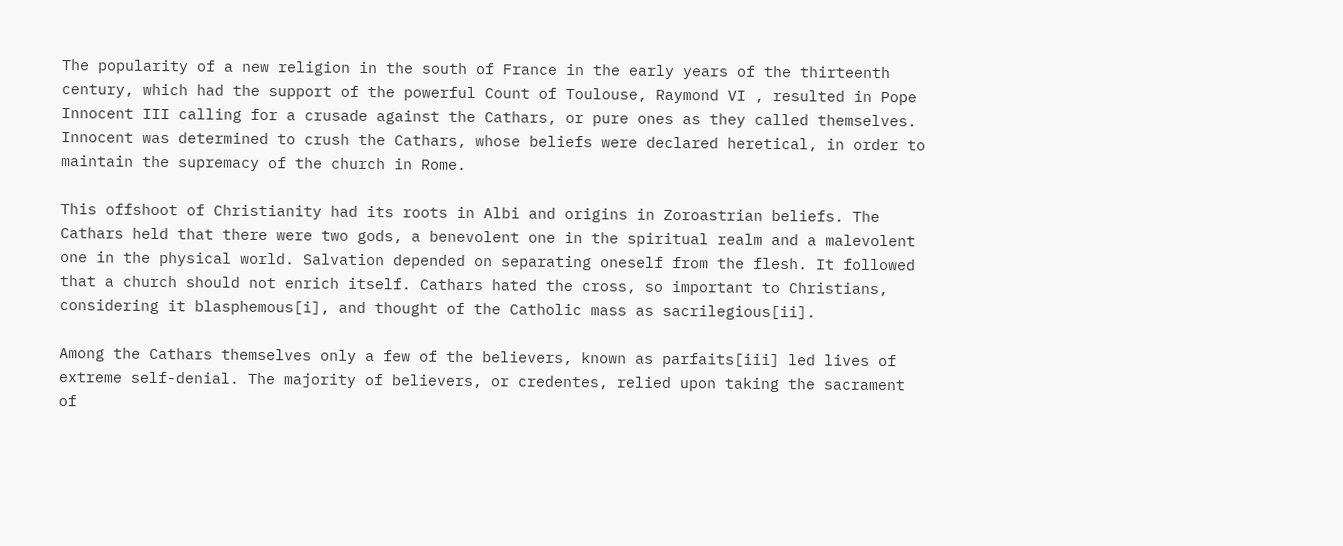The popularity of a new religion in the south of France in the early years of the thirteenth century, which had the support of the powerful Count of Toulouse, Raymond VI , resulted in Pope Innocent III calling for a crusade against the Cathars, or pure ones as they called themselves. Innocent was determined to crush the Cathars, whose beliefs were declared heretical, in order to maintain the supremacy of the church in Rome.

This offshoot of Christianity had its roots in Albi and origins in Zoroastrian beliefs. The Cathars held that there were two gods, a benevolent one in the spiritual realm and a malevolent one in the physical world. Salvation depended on separating oneself from the flesh. It followed that a church should not enrich itself. Cathars hated the cross, so important to Christians, considering it blasphemous[i], and thought of the Catholic mass as sacrilegious[ii].

Among the Cathars themselves only a few of the believers, known as parfaits[iii] led lives of extreme self-denial. The majority of believers, or credentes, relied upon taking the sacrament of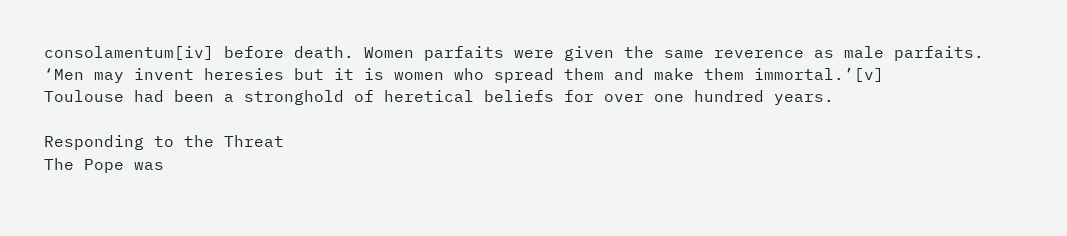consolamentum[iv] before death. Women parfaits were given the same reverence as male parfaits.
‘Men may invent heresies but it is women who spread them and make them immortal.’[v]
Toulouse had been a stronghold of heretical beliefs for over one hundred years.

Responding to the Threat
The Pope was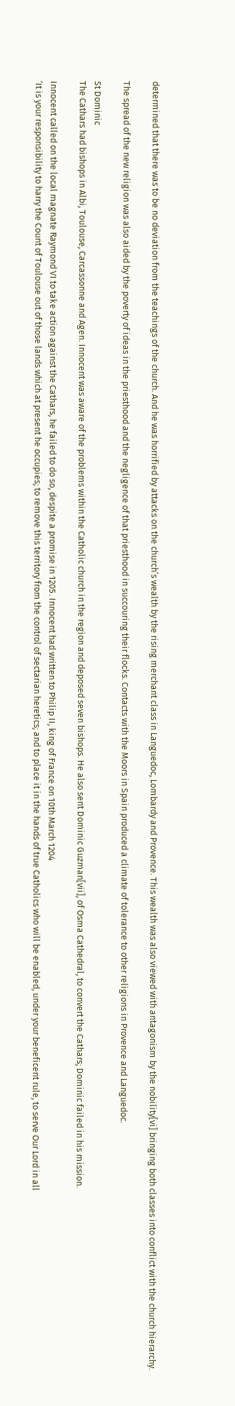determined that there was to be no deviation from the teachings of the church. And he was horrified by attacks on the church’s wealth by the rising merchant class in Languedoc, Lombardy and Provence. This wealth was also viewed with antagonism by the nobility[vi] bringing both classes into conflict with the church hierarchy.

The spread of the new religion was also aided by the poverty of ideas in the priesthood and the negligence of that priesthood in succouring their flocks. Contacts with the Moors in Spain produced a climate of tolerance to other religions in Provence and Languedoc.

St Dominic
The Cathars had bishops in Albi, Toulouse, Carcassonne and Agen. Innocent was aware of the problems within the Catholic church in the region and deposed seven bishops. He also sent Dominic Guzman[vii], of Osma Cathedral, to convert the Cathars; Dominic failed in his mission.

Innocent called on the local magnate Raymond VI to take action against the Cathars, he failed to do so, despite a promise in 1205. Innocent had written to Philip II, king of France on 10th March 1204
‘It is your responsibility to harry the Count of Toulouse out of those lands which at present he occupies; to remove this territory from the control of sectarian heretics; and to place it in the hands of true Catholics who will be enabled, under your beneficent rule, to serve Our Lord in all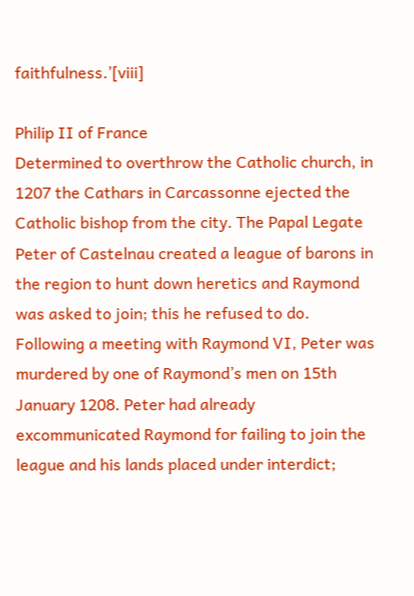faithfulness.’[viii]

Philip II of France
Determined to overthrow the Catholic church, in 1207 the Cathars in Carcassonne ejected the Catholic bishop from the city. The Papal Legate Peter of Castelnau created a league of barons in the region to hunt down heretics and Raymond was asked to join; this he refused to do.
Following a meeting with Raymond VI, Peter was murdered by one of Raymond’s men on 15th January 1208. Peter had already excommunicated Raymond for failing to join the league and his lands placed under interdict;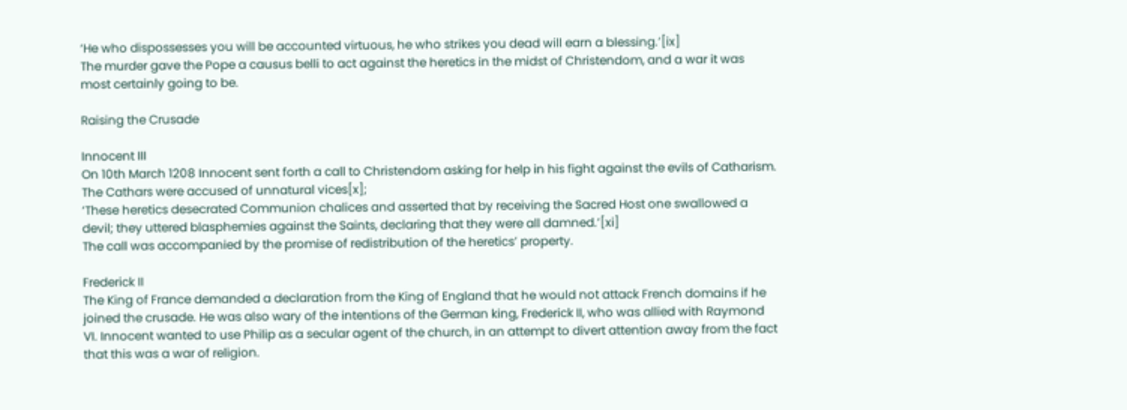‘He who dispossesses you will be accounted virtuous, he who strikes you dead will earn a blessing.’[ix]
The murder gave the Pope a causus belli to act against the heretics in the midst of Christendom, and a war it was most certainly going to be.

Raising the Crusade

Innocent III
On 10th March 1208 Innocent sent forth a call to Christendom asking for help in his fight against the evils of Catharism. The Cathars were accused of unnatural vices[x];
‘These heretics desecrated Communion chalices and asserted that by receiving the Sacred Host one swallowed a devil; they uttered blasphemies against the Saints, declaring that they were all damned.’[xi]
The call was accompanied by the promise of redistribution of the heretics’ property.

Frederick II
The King of France demanded a declaration from the King of England that he would not attack French domains if he joined the crusade. He was also wary of the intentions of the German king, Frederick II, who was allied with Raymond VI. Innocent wanted to use Philip as a secular agent of the church, in an attempt to divert attention away from the fact that this was a war of religion.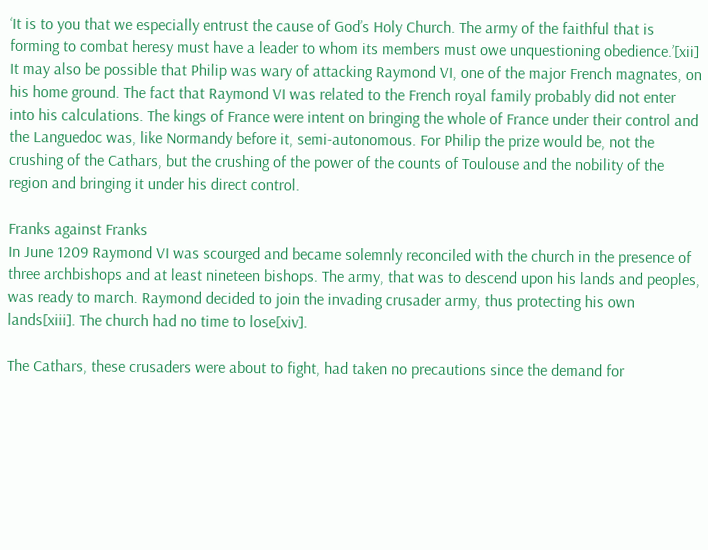‘It is to you that we especially entrust the cause of God’s Holy Church. The army of the faithful that is forming to combat heresy must have a leader to whom its members must owe unquestioning obedience.’[xii]
It may also be possible that Philip was wary of attacking Raymond VI, one of the major French magnates, on his home ground. The fact that Raymond VI was related to the French royal family probably did not enter into his calculations. The kings of France were intent on bringing the whole of France under their control and the Languedoc was, like Normandy before it, semi-autonomous. For Philip the prize would be, not the crushing of the Cathars, but the crushing of the power of the counts of Toulouse and the nobility of the region and bringing it under his direct control.

Franks against Franks
In June 1209 Raymond VI was scourged and became solemnly reconciled with the church in the presence of three archbishops and at least nineteen bishops. The army, that was to descend upon his lands and peoples, was ready to march. Raymond decided to join the invading crusader army, thus protecting his own lands[xiii]. The church had no time to lose[xiv].

The Cathars, these crusaders were about to fight, had taken no precautions since the demand for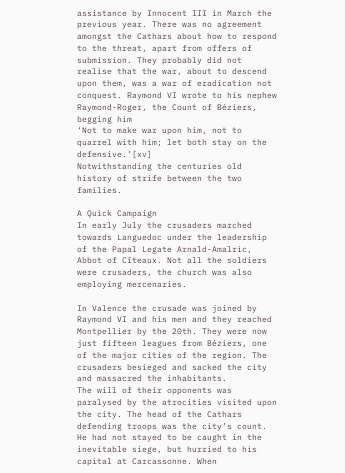assistance by Innocent III in March the previous year. There was no agreement amongst the Cathars about how to respond to the threat, apart from offers of submission. They probably did not realise that the war, about to descend upon them, was a war of eradication not conquest. Raymond VI wrote to his nephew Raymond-Roger, the Count of Béziers, begging him
‘Not to make war upon him, not to quarrel with him; let both stay on the defensive.’[xv]
Notwithstanding the centuries old history of strife between the two families.

A Quick Campaign
In early July the crusaders marched towards Languedoc under the leadership of the Papal Legate Arnald-Amalric, Abbot of Cîteaux. Not all the soldiers were crusaders, the church was also employing mercenaries.

In Valence the crusade was joined by Raymond VI and his men and they reached Montpellier by the 20th. They were now just fifteen leagues from Béziers, one of the major cities of the region. The crusaders besieged and sacked the city and massacred the inhabitants.
The will of their opponents was paralysed by the atrocities visited upon the city. The head of the Cathars defending troops was the city’s count. He had not stayed to be caught in the inevitable siege, but hurried to his capital at Carcassonne. When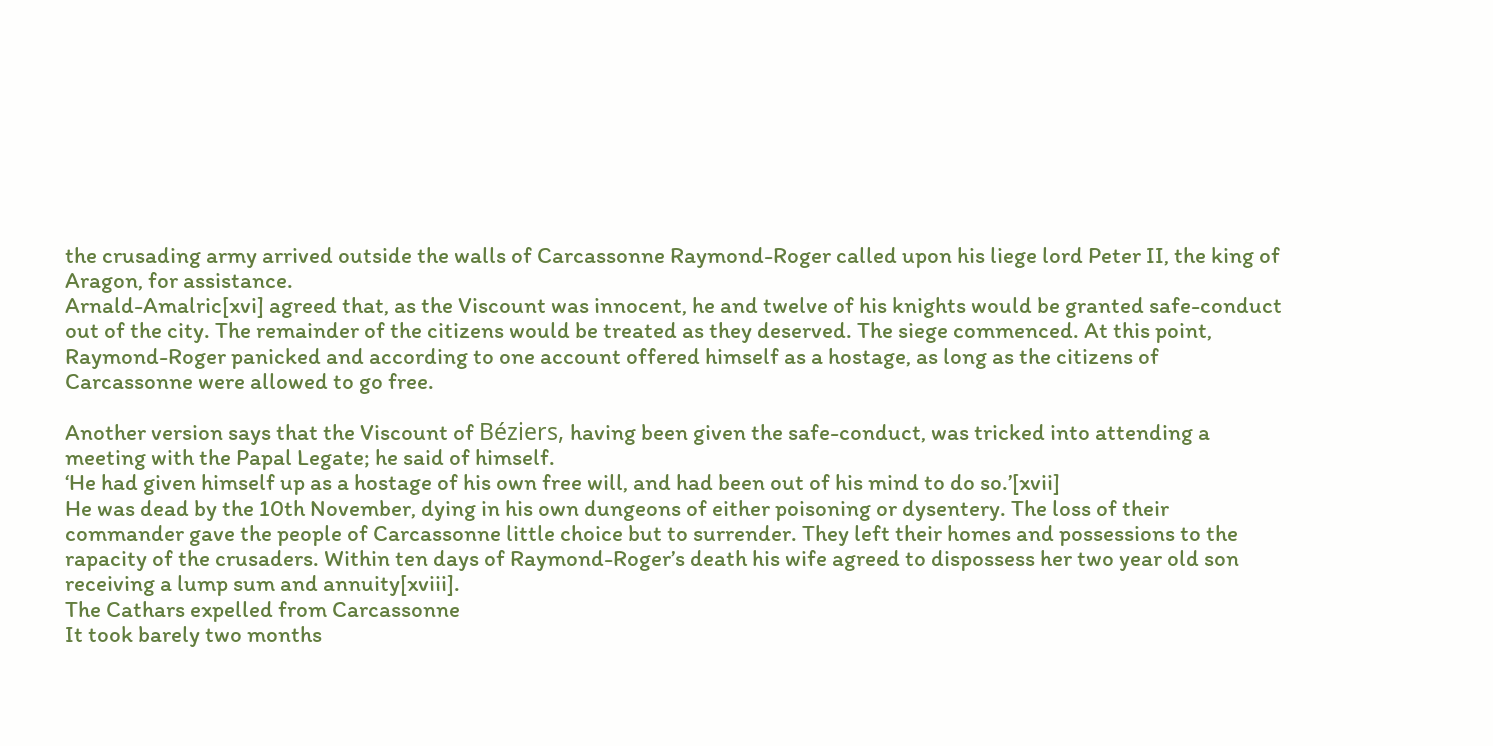the crusading army arrived outside the walls of Carcassonne Raymond-Roger called upon his liege lord Peter II, the king of Aragon, for assistance.
Arnald-Amalric[xvi] agreed that, as the Viscount was innocent, he and twelve of his knights would be granted safe-conduct out of the city. The remainder of the citizens would be treated as they deserved. The siege commenced. At this point, Raymond-Roger panicked and according to one account offered himself as a hostage, as long as the citizens of Carcassonne were allowed to go free.

Another version says that the Viscount of Béziers, having been given the safe-conduct, was tricked into attending a meeting with the Papal Legate; he said of himself.
‘He had given himself up as a hostage of his own free will, and had been out of his mind to do so.’[xvii]
He was dead by the 10th November, dying in his own dungeons of either poisoning or dysentery. The loss of their commander gave the people of Carcassonne little choice but to surrender. They left their homes and possessions to the rapacity of the crusaders. Within ten days of Raymond-Roger’s death his wife agreed to dispossess her two year old son receiving a lump sum and annuity[xviii].
The Cathars expelled from Carcassonne
It took barely two months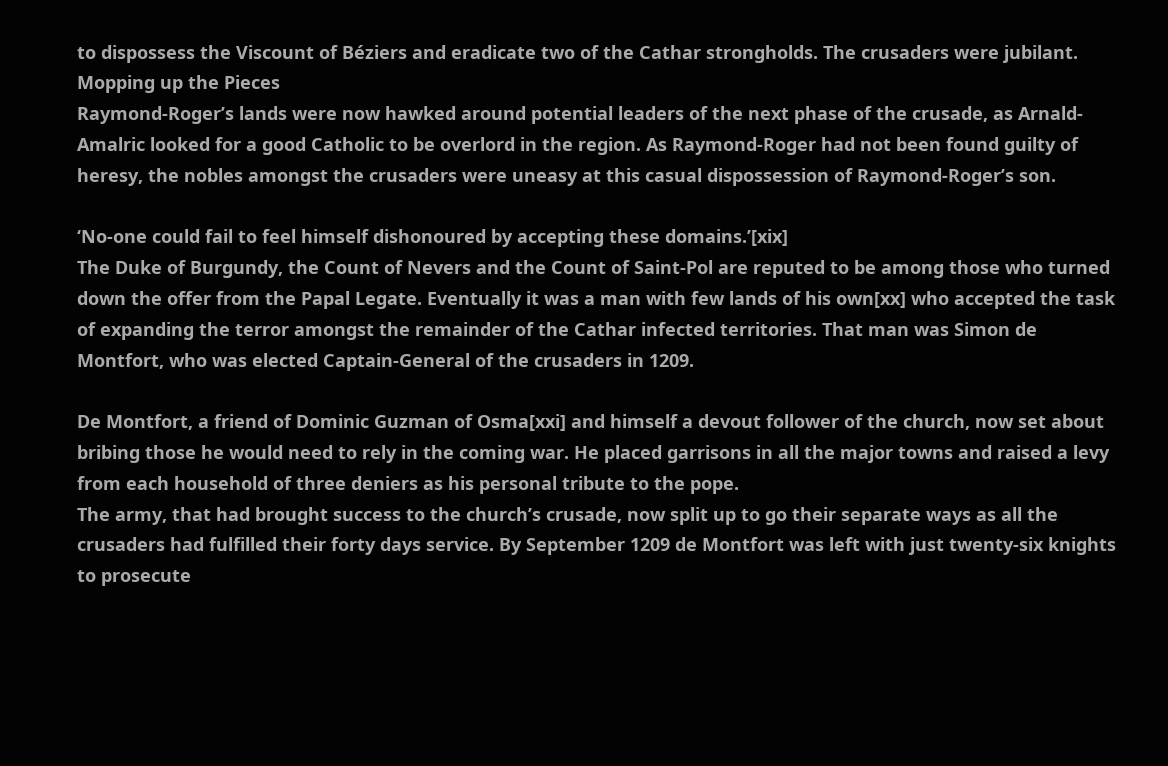to dispossess the Viscount of Béziers and eradicate two of the Cathar strongholds. The crusaders were jubilant.
Mopping up the Pieces
Raymond-Roger’s lands were now hawked around potential leaders of the next phase of the crusade, as Arnald-Amalric looked for a good Catholic to be overlord in the region. As Raymond-Roger had not been found guilty of heresy, the nobles amongst the crusaders were uneasy at this casual dispossession of Raymond-Roger’s son.

‘No-one could fail to feel himself dishonoured by accepting these domains.’[xix]
The Duke of Burgundy, the Count of Nevers and the Count of Saint-Pol are reputed to be among those who turned down the offer from the Papal Legate. Eventually it was a man with few lands of his own[xx] who accepted the task of expanding the terror amongst the remainder of the Cathar infected territories. That man was Simon de Montfort, who was elected Captain-General of the crusaders in 1209.

De Montfort, a friend of Dominic Guzman of Osma[xxi] and himself a devout follower of the church, now set about bribing those he would need to rely in the coming war. He placed garrisons in all the major towns and raised a levy from each household of three deniers as his personal tribute to the pope.
The army, that had brought success to the church’s crusade, now split up to go their separate ways as all the crusaders had fulfilled their forty days service. By September 1209 de Montfort was left with just twenty-six knights to prosecute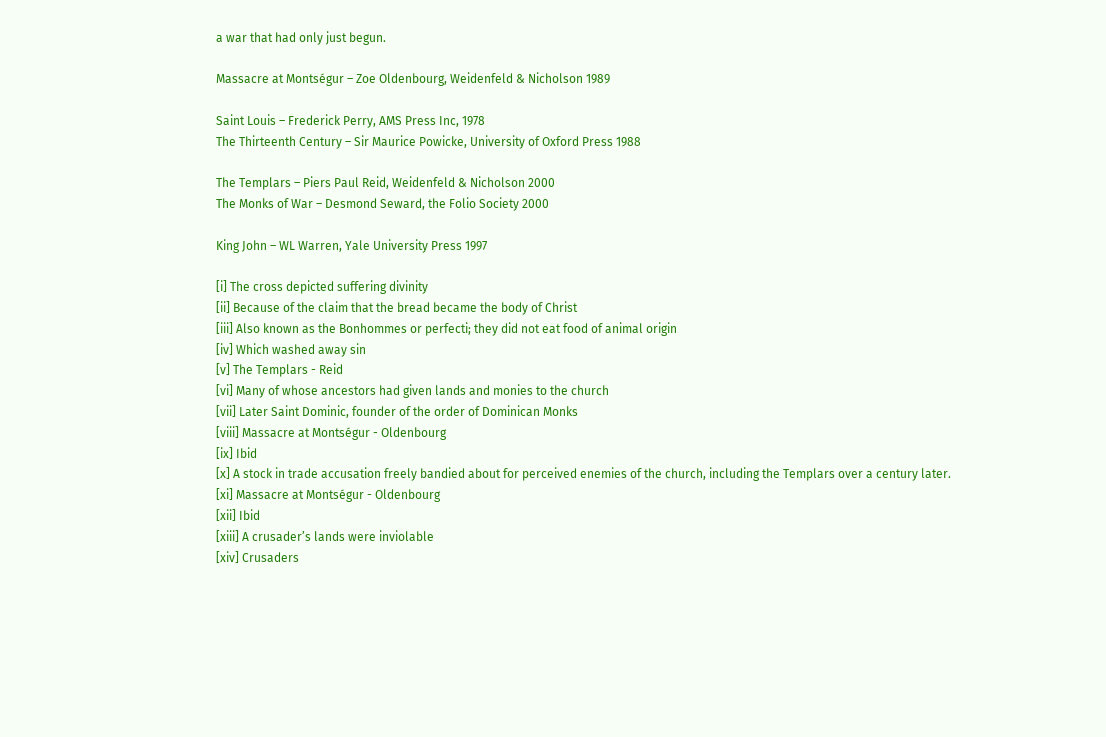a war that had only just begun.

Massacre at Montségur – Zoe Oldenbourg, Weidenfeld & Nicholson 1989

Saint Louis – Frederick Perry, AMS Press Inc, 1978
The Thirteenth Century – Sir Maurice Powicke, University of Oxford Press 1988

The Templars – Piers Paul Reid, Weidenfeld & Nicholson 2000
The Monks of War – Desmond Seward, the Folio Society 2000

King John – WL Warren, Yale University Press 1997

[i] The cross depicted suffering divinity
[ii] Because of the claim that the bread became the body of Christ
[iii] Also known as the Bonhommes or perfecti; they did not eat food of animal origin
[iv] Which washed away sin
[v] The Templars - Reid
[vi] Many of whose ancestors had given lands and monies to the church
[vii] Later Saint Dominic, founder of the order of Dominican Monks
[viii] Massacre at Montségur - Oldenbourg
[ix] Ibid
[x] A stock in trade accusation freely bandied about for perceived enemies of the church, including the Templars over a century later.
[xi] Massacre at Montségur - Oldenbourg
[xii] Ibid
[xiii] A crusader’s lands were inviolable
[xiv] Crusaders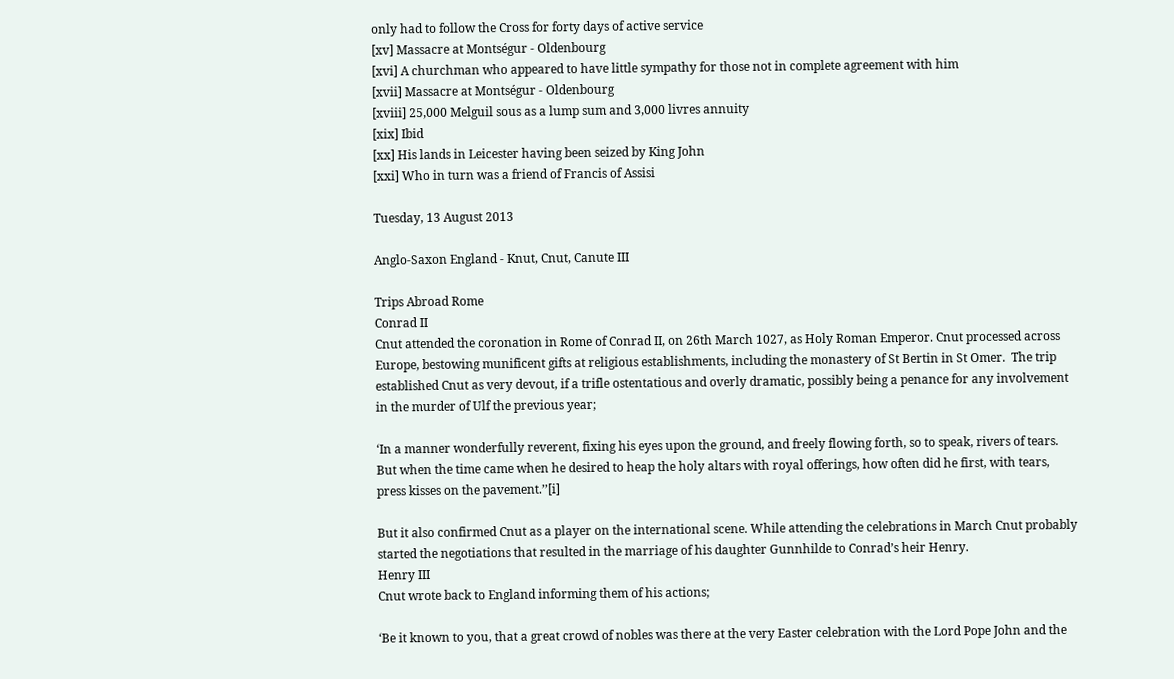only had to follow the Cross for forty days of active service
[xv] Massacre at Montségur - Oldenbourg
[xvi] A churchman who appeared to have little sympathy for those not in complete agreement with him
[xvii] Massacre at Montségur - Oldenbourg
[xviii] 25,000 Melguil sous as a lump sum and 3,000 livres annuity
[xix] Ibid
[xx] His lands in Leicester having been seized by King John
[xxi] Who in turn was a friend of Francis of Assisi

Tuesday, 13 August 2013

Anglo-Saxon England - Knut, Cnut, Canute III

Trips Abroad Rome
Conrad II
Cnut attended the coronation in Rome of Conrad II, on 26th March 1027, as Holy Roman Emperor. Cnut processed across Europe, bestowing munificent gifts at religious establishments, including the monastery of St Bertin in St Omer.  The trip established Cnut as very devout, if a trifle ostentatious and overly dramatic, possibly being a penance for any involvement in the murder of Ulf the previous year;

‘In a manner wonderfully reverent, fixing his eyes upon the ground, and freely flowing forth, so to speak, rivers of tears. But when the time came when he desired to heap the holy altars with royal offerings, how often did he first, with tears, press kisses on the pavement.’’[i]

But it also confirmed Cnut as a player on the international scene. While attending the celebrations in March Cnut probably started the negotiations that resulted in the marriage of his daughter Gunnhilde to Conrad’s heir Henry.
Henry III
Cnut wrote back to England informing them of his actions;

‘Be it known to you, that a great crowd of nobles was there at the very Easter celebration with the Lord Pope John and the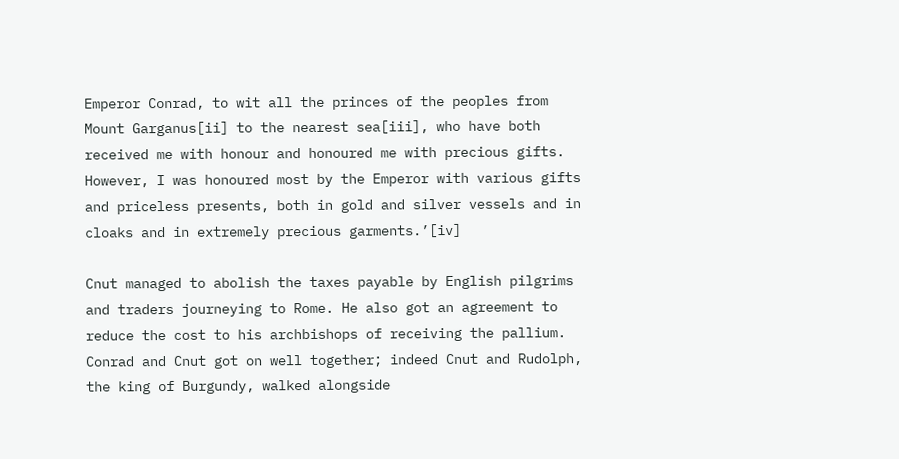Emperor Conrad, to wit all the princes of the peoples from Mount Garganus[ii] to the nearest sea[iii], who have both received me with honour and honoured me with precious gifts. However, I was honoured most by the Emperor with various gifts and priceless presents, both in gold and silver vessels and in cloaks and in extremely precious garments.’[iv]

Cnut managed to abolish the taxes payable by English pilgrims and traders journeying to Rome. He also got an agreement to reduce the cost to his archbishops of receiving the pallium. Conrad and Cnut got on well together; indeed Cnut and Rudolph, the king of Burgundy, walked alongside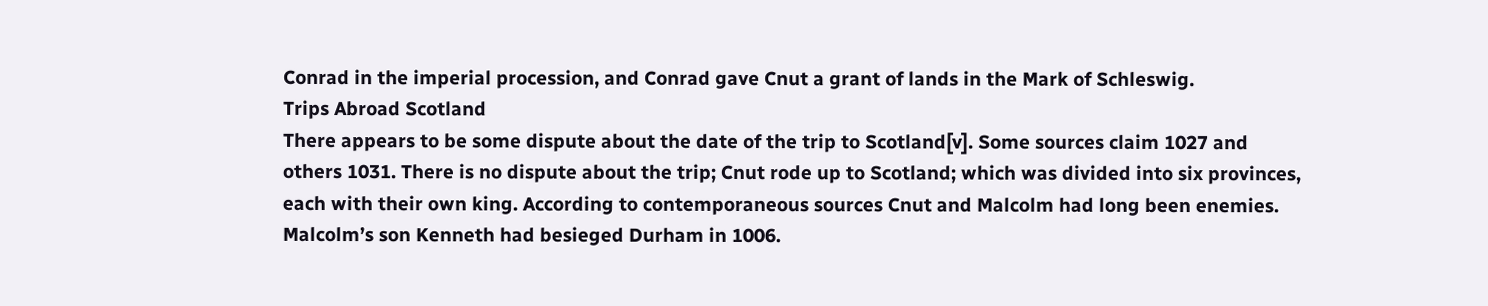Conrad in the imperial procession, and Conrad gave Cnut a grant of lands in the Mark of Schleswig.
Trips Abroad Scotland
There appears to be some dispute about the date of the trip to Scotland[v]. Some sources claim 1027 and others 1031. There is no dispute about the trip; Cnut rode up to Scotland; which was divided into six provinces, each with their own king. According to contemporaneous sources Cnut and Malcolm had long been enemies. Malcolm’s son Kenneth had besieged Durham in 1006.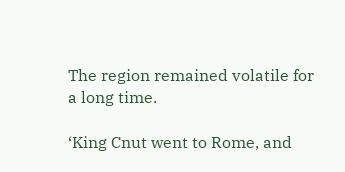The region remained volatile for a long time.

‘King Cnut went to Rome, and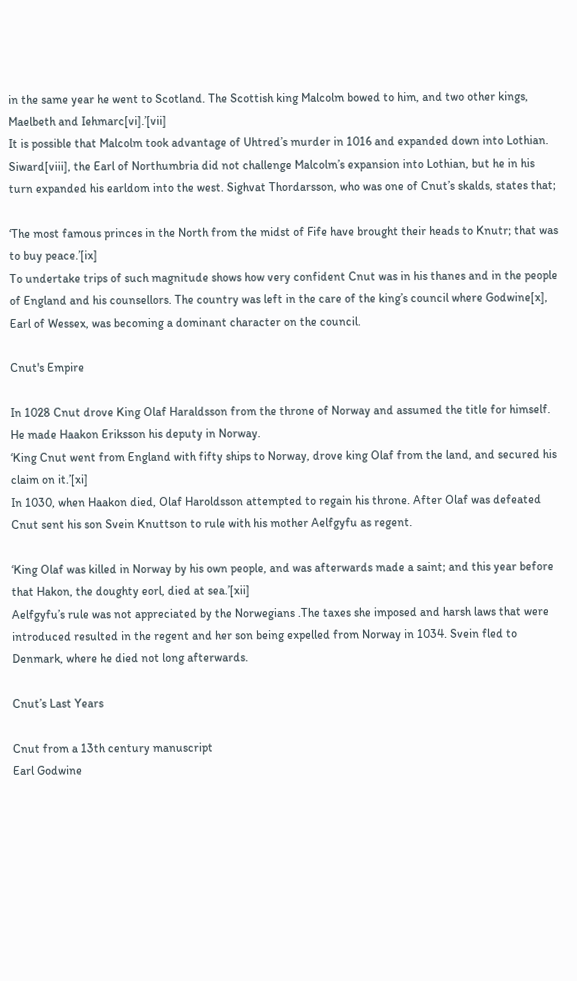in the same year he went to Scotland. The Scottish king Malcolm bowed to him, and two other kings, Maelbeth and Iehmarc[vi].’[vii]
It is possible that Malcolm took advantage of Uhtred’s murder in 1016 and expanded down into Lothian. Siward[viii], the Earl of Northumbria did not challenge Malcolm’s expansion into Lothian, but he in his turn expanded his earldom into the west. Sighvat Thordarsson, who was one of Cnut’s skalds, states that;

‘The most famous princes in the North from the midst of Fife have brought their heads to Knutr; that was to buy peace.’[ix]
To undertake trips of such magnitude shows how very confident Cnut was in his thanes and in the people of England and his counsellors. The country was left in the care of the king’s council where Godwine[x], Earl of Wessex, was becoming a dominant character on the council.

Cnut's Empire

In 1028 Cnut drove King Olaf Haraldsson from the throne of Norway and assumed the title for himself. He made Haakon Eriksson his deputy in Norway.
‘King Cnut went from England with fifty ships to Norway, drove king Olaf from the land, and secured his claim on it.’[xi]
In 1030, when Haakon died, Olaf Haroldsson attempted to regain his throne. After Olaf was defeated Cnut sent his son Svein Knuttson to rule with his mother Aelfgyfu as regent.

‘King Olaf was killed in Norway by his own people, and was afterwards made a saint; and this year before that Hakon, the doughty eorl, died at sea.’[xii]
Aelfgyfu’s rule was not appreciated by the Norwegians .The taxes she imposed and harsh laws that were introduced resulted in the regent and her son being expelled from Norway in 1034. Svein fled to Denmark, where he died not long afterwards.

Cnut’s Last Years

Cnut from a 13th century manuscript
Earl Godwine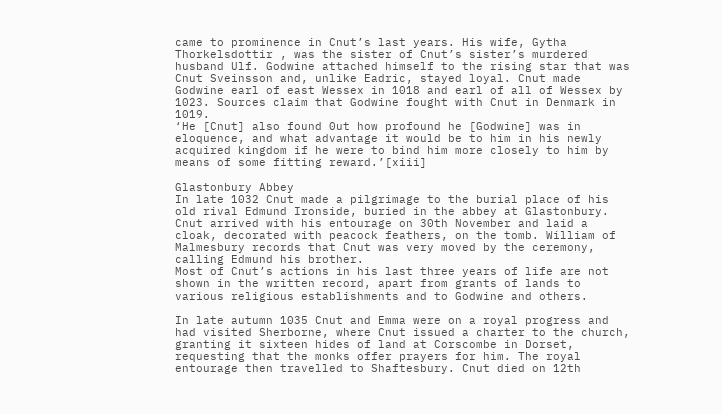came to prominence in Cnut’s last years. His wife, Gytha Thorkelsdottir , was the sister of Cnut’s sister’s murdered husband Ulf. Godwine attached himself to the rising star that was Cnut Sveinsson and, unlike Eadric, stayed loyal. Cnut made Godwine earl of east Wessex in 1018 and earl of all of Wessex by 1023. Sources claim that Godwine fought with Cnut in Denmark in 1019.
‘He [Cnut] also found 0ut how profound he [Godwine] was in eloquence, and what advantage it would be to him in his newly acquired kingdom if he were to bind him more closely to him by means of some fitting reward.’[xiii]

Glastonbury Abbey
In late 1032 Cnut made a pilgrimage to the burial place of his old rival Edmund Ironside, buried in the abbey at Glastonbury. Cnut arrived with his entourage on 30th November and laid a cloak, decorated with peacock feathers, on the tomb. William of Malmesbury records that Cnut was very moved by the ceremony, calling Edmund his brother.
Most of Cnut’s actions in his last three years of life are not shown in the written record, apart from grants of lands to various religious establishments and to Godwine and others.

In late autumn 1035 Cnut and Emma were on a royal progress and had visited Sherborne, where Cnut issued a charter to the church, granting it sixteen hides of land at Corscombe in Dorset, requesting that the monks offer prayers for him. The royal entourage then travelled to Shaftesbury. Cnut died on 12th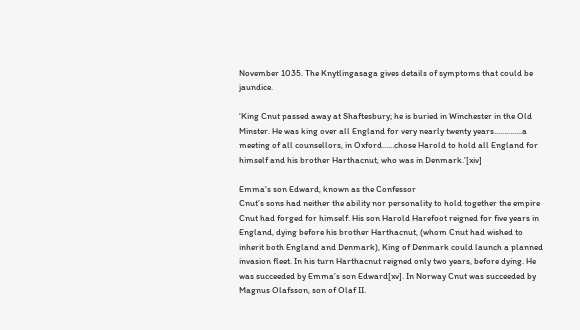November 1035. The Knytlingasaga gives details of symptoms that could be jaundice.

‘King Cnut passed away at Shaftesbury; he is buried in Winchester in the Old Minster. He was king over all England for very nearly twenty years…………..a meeting of all counsellors, in Oxford……chose Harold to hold all England for himself and his brother Harthacnut, who was in Denmark.’[xiv]

Emma's son Edward, known as the Confessor
Cnut’s sons had neither the ability nor personality to hold together the empire Cnut had forged for himself. His son Harold Harefoot reigned for five years in England, dying before his brother Harthacnut, (whom Cnut had wished to inherit both England and Denmark), King of Denmark could launch a planned invasion fleet. In his turn Harthacnut reigned only two years, before dying. He was succeeded by Emma’s son Edward[xv]. In Norway Cnut was succeeded by Magnus Olafsson, son of Olaf II.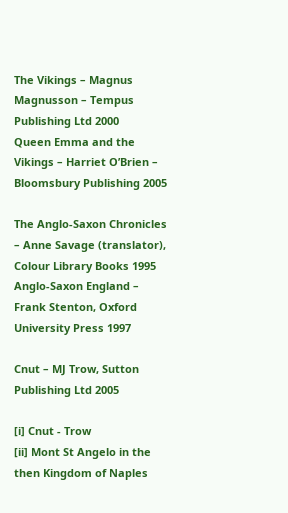The Vikings – Magnus Magnusson – Tempus Publishing Ltd 2000
Queen Emma and the Vikings – Harriet O’Brien – Bloomsbury Publishing 2005

The Anglo-Saxon Chronicles – Anne Savage (translator), Colour Library Books 1995
Anglo-Saxon England – Frank Stenton, Oxford University Press 1997

Cnut – MJ Trow, Sutton Publishing Ltd 2005

[i] Cnut - Trow
[ii] Mont St Angelo in the then Kingdom of Naples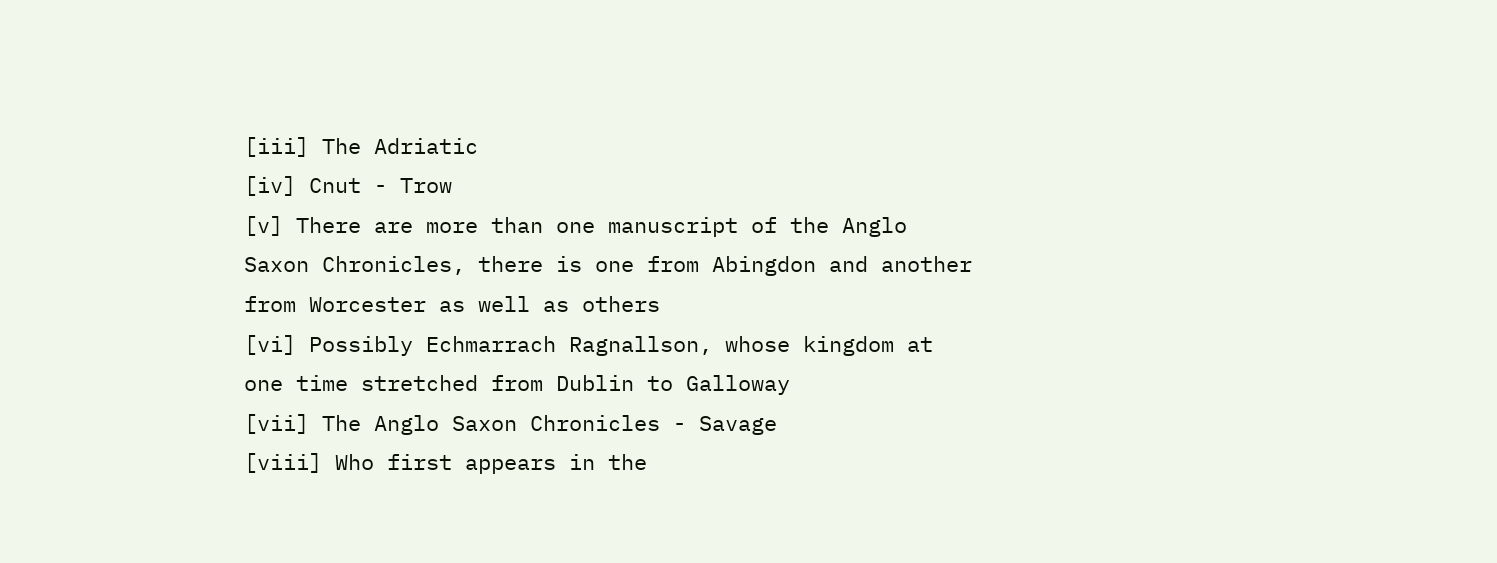[iii] The Adriatic
[iv] Cnut - Trow
[v] There are more than one manuscript of the Anglo Saxon Chronicles, there is one from Abingdon and another from Worcester as well as others
[vi] Possibly Echmarrach Ragnallson, whose kingdom at one time stretched from Dublin to Galloway
[vii] The Anglo Saxon Chronicles - Savage
[viii] Who first appears in the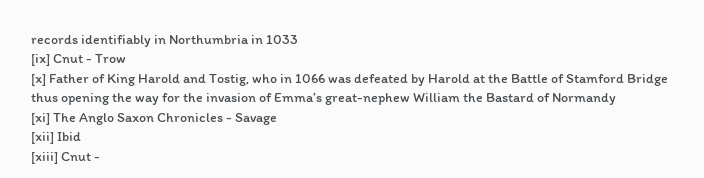records identifiably in Northumbria in 1033
[ix] Cnut - Trow
[x] Father of King Harold and Tostig, who in 1066 was defeated by Harold at the Battle of Stamford Bridge thus opening the way for the invasion of Emma’s great-nephew William the Bastard of Normandy
[xi] The Anglo Saxon Chronicles - Savage
[xii] Ibid
[xiii] Cnut -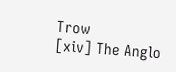Trow
[xiv] The Anglo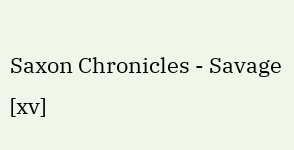Saxon Chronicles - Savage
[xv]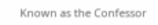Known as the Confessor